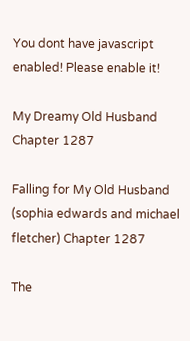You dont have javascript enabled! Please enable it!

My Dreamy Old Husband Chapter 1287

Falling for My Old Husband (sophia edwards and michael fletcher) Chapter 1287

The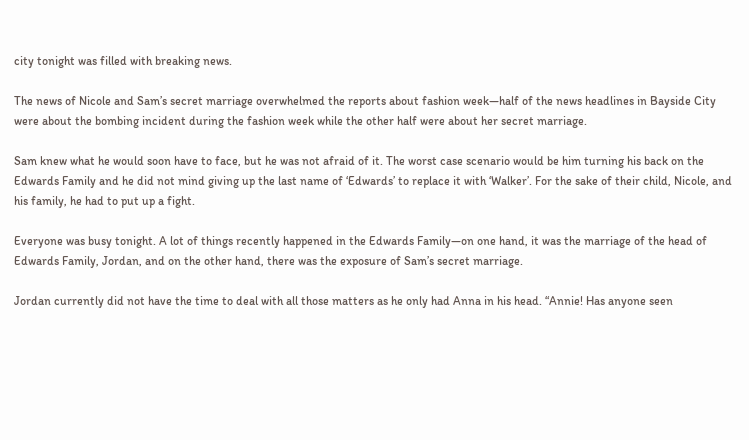city tonight was filled with breaking news.

The news of Nicole and Sam’s secret marriage overwhelmed the reports about fashion week—half of the news headlines in Bayside City were about the bombing incident during the fashion week while the other half were about her secret marriage.

Sam knew what he would soon have to face, but he was not afraid of it. The worst case scenario would be him turning his back on the Edwards Family and he did not mind giving up the last name of ‘Edwards’ to replace it with ‘Walker’. For the sake of their child, Nicole, and his family, he had to put up a fight.

Everyone was busy tonight. A lot of things recently happened in the Edwards Family—on one hand, it was the marriage of the head of Edwards Family, Jordan, and on the other hand, there was the exposure of Sam’s secret marriage.

Jordan currently did not have the time to deal with all those matters as he only had Anna in his head. “Annie! Has anyone seen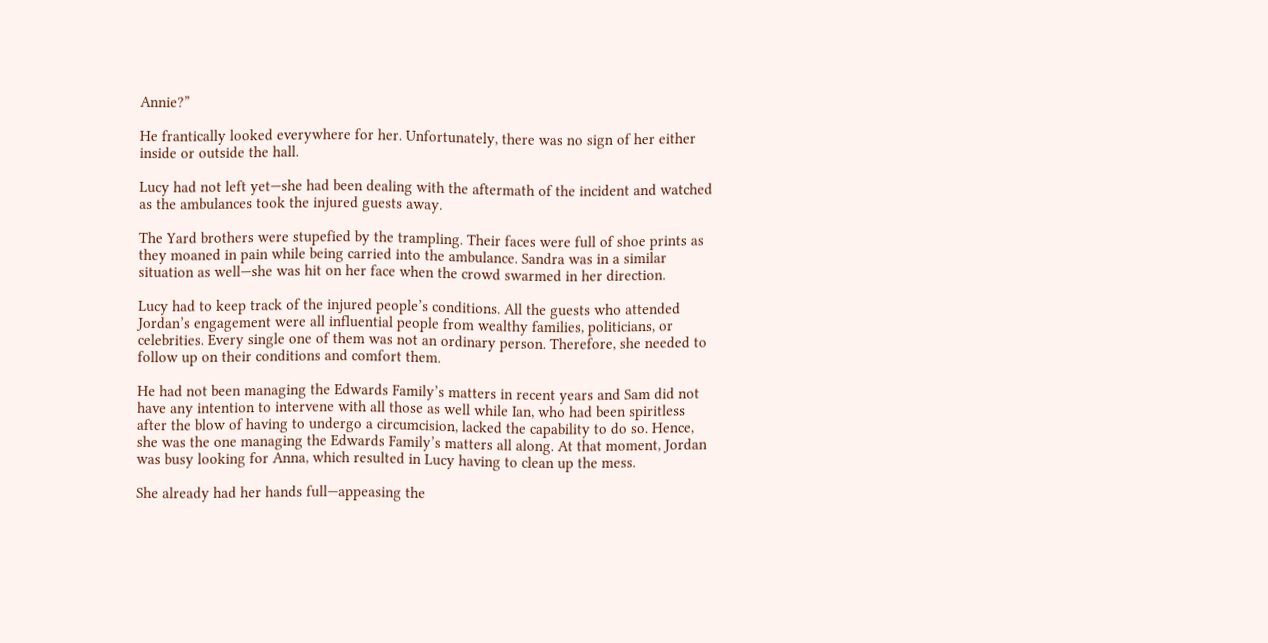Annie?”

He frantically looked everywhere for her. Unfortunately, there was no sign of her either inside or outside the hall.

Lucy had not left yet—she had been dealing with the aftermath of the incident and watched as the ambulances took the injured guests away.

The Yard brothers were stupefied by the trampling. Their faces were full of shoe prints as they moaned in pain while being carried into the ambulance. Sandra was in a similar situation as well—she was hit on her face when the crowd swarmed in her direction.

Lucy had to keep track of the injured people’s conditions. All the guests who attended Jordan’s engagement were all influential people from wealthy families, politicians, or celebrities. Every single one of them was not an ordinary person. Therefore, she needed to follow up on their conditions and comfort them.

He had not been managing the Edwards Family’s matters in recent years and Sam did not have any intention to intervene with all those as well while Ian, who had been spiritless after the blow of having to undergo a circumcision, lacked the capability to do so. Hence, she was the one managing the Edwards Family’s matters all along. At that moment, Jordan was busy looking for Anna, which resulted in Lucy having to clean up the mess.

She already had her hands full—appeasing the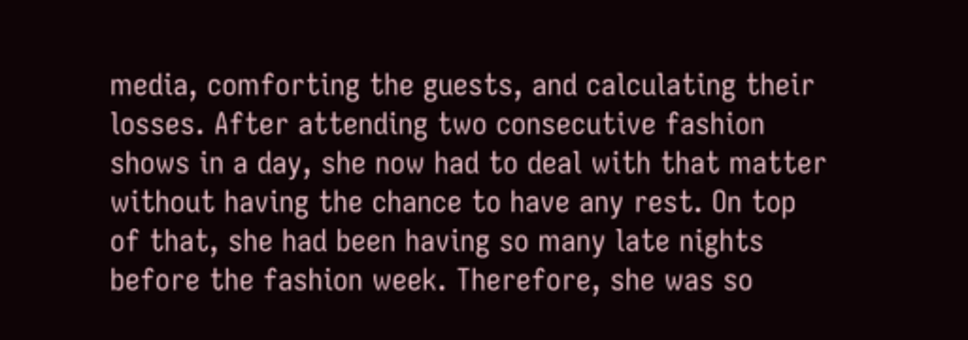media, comforting the guests, and calculating their losses. After attending two consecutive fashion shows in a day, she now had to deal with that matter without having the chance to have any rest. On top of that, she had been having so many late nights before the fashion week. Therefore, she was so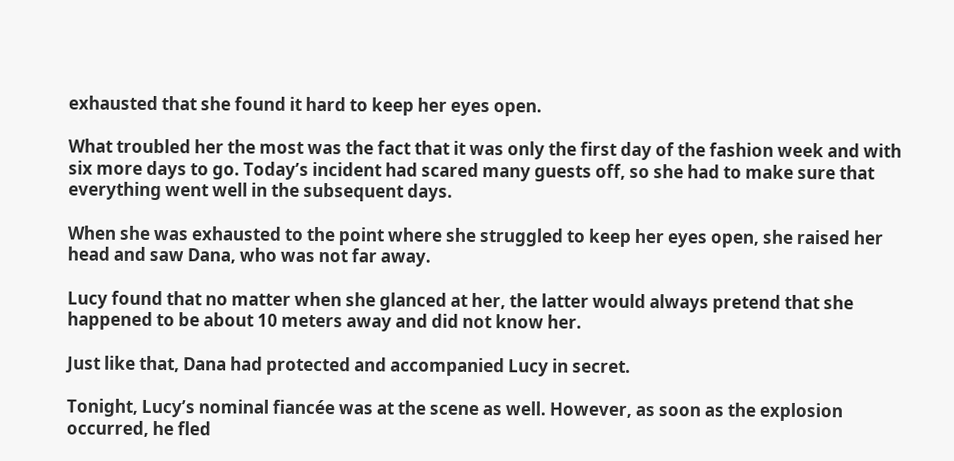exhausted that she found it hard to keep her eyes open.

What troubled her the most was the fact that it was only the first day of the fashion week and with six more days to go. Today’s incident had scared many guests off, so she had to make sure that everything went well in the subsequent days.

When she was exhausted to the point where she struggled to keep her eyes open, she raised her head and saw Dana, who was not far away.

Lucy found that no matter when she glanced at her, the latter would always pretend that she happened to be about 10 meters away and did not know her.

Just like that, Dana had protected and accompanied Lucy in secret.

Tonight, Lucy’s nominal fiancée was at the scene as well. However, as soon as the explosion occurred, he fled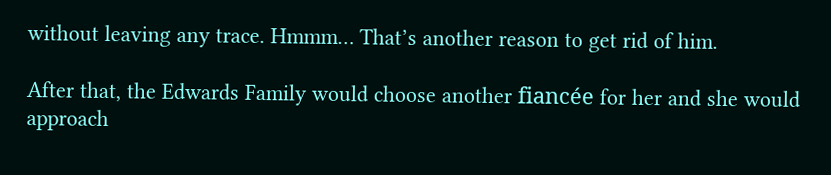without leaving any trace. Hmmm… That’s another reason to get rid of him.

After that, the Edwards Family would choose another fiancée for her and she would approach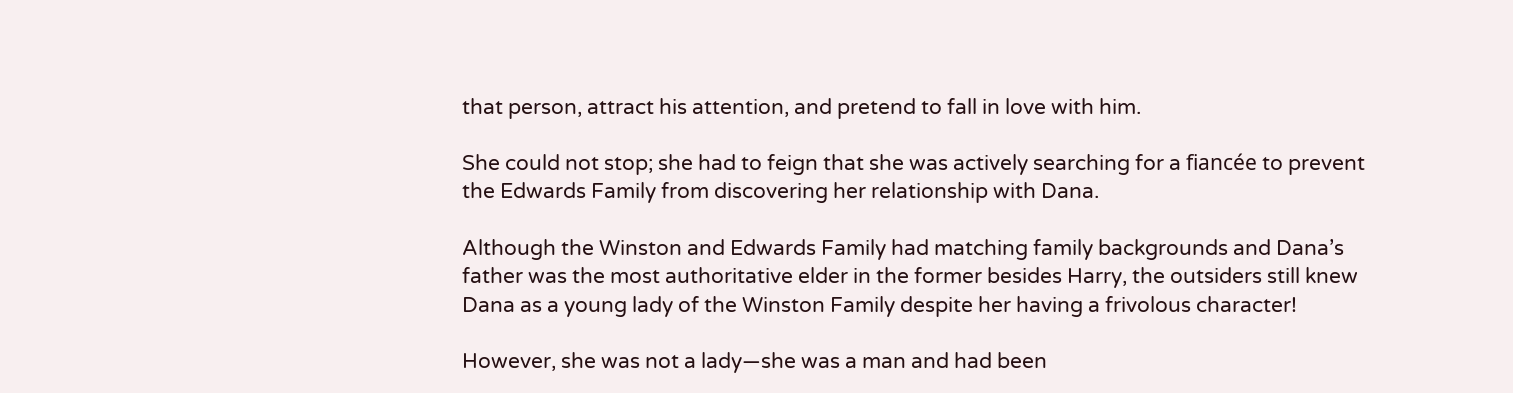that person, attract his attention, and pretend to fall in love with him.

She could not stop; she had to feign that she was actively searching for a fiancée to prevent the Edwards Family from discovering her relationship with Dana.

Although the Winston and Edwards Family had matching family backgrounds and Dana’s father was the most authoritative elder in the former besides Harry, the outsiders still knew Dana as a young lady of the Winston Family despite her having a frivolous character!

However, she was not a lady—she was a man and had been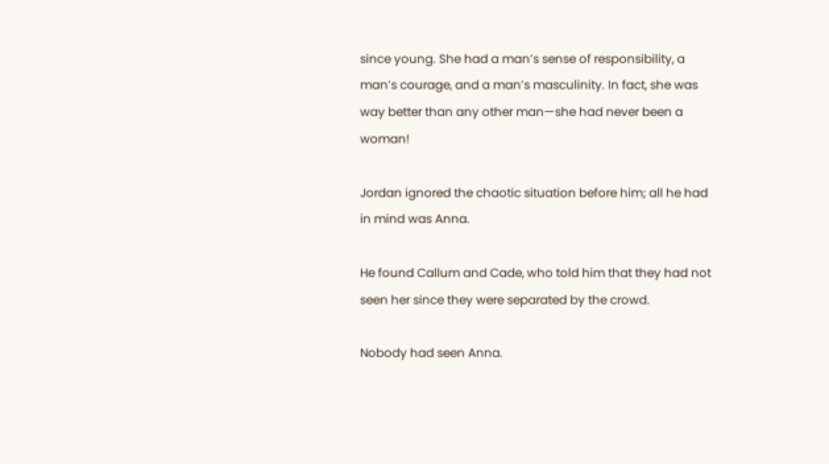since young. She had a man’s sense of responsibility, a man’s courage, and a man’s masculinity. In fact, she was way better than any other man—she had never been a woman!

Jordan ignored the chaotic situation before him; all he had in mind was Anna.

He found Callum and Cade, who told him that they had not seen her since they were separated by the crowd.

Nobody had seen Anna.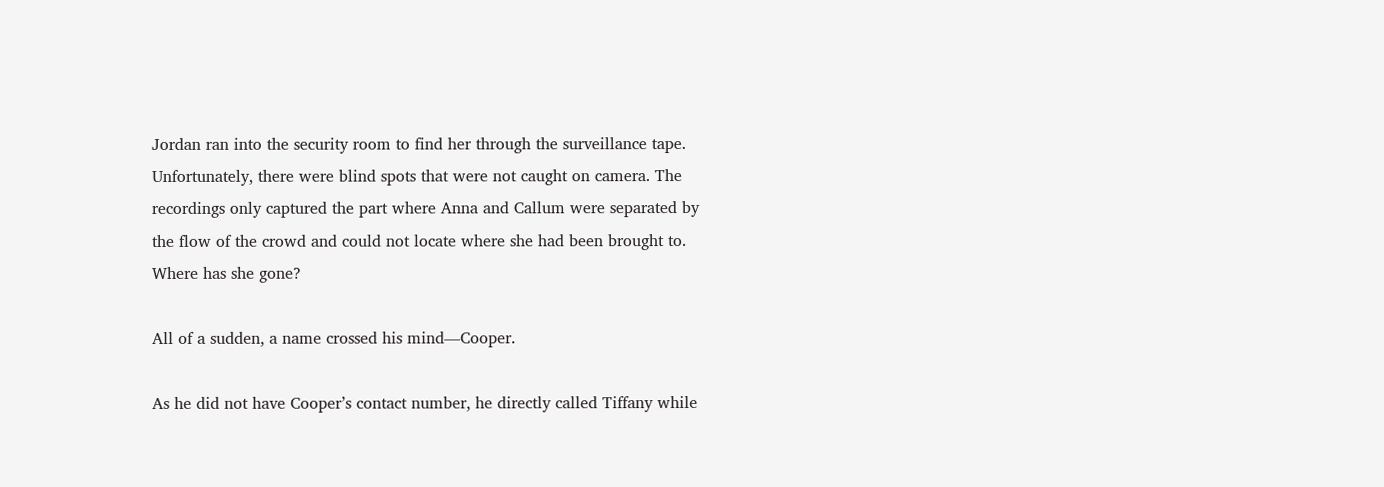Jordan ran into the security room to find her through the surveillance tape. Unfortunately, there were blind spots that were not caught on camera. The recordings only captured the part where Anna and Callum were separated by the flow of the crowd and could not locate where she had been brought to. Where has she gone?

All of a sudden, a name crossed his mind—Cooper.

As he did not have Cooper’s contact number, he directly called Tiffany while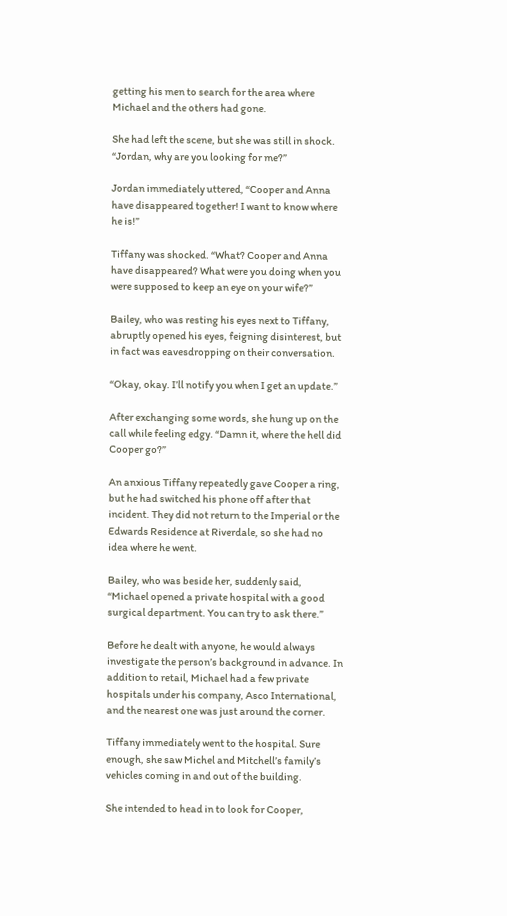getting his men to search for the area where Michael and the others had gone.

She had left the scene, but she was still in shock. “Jordan, why are you looking for me?”

Jordan immediately uttered, “Cooper and Anna have disappeared together! I want to know where he is!”

Tiffany was shocked. “What? Cooper and Anna have disappeared? What were you doing when you were supposed to keep an eye on your wife?”

Bailey, who was resting his eyes next to Tiffany, abruptly opened his eyes, feigning disinterest, but in fact was eavesdropping on their conversation.

“Okay, okay. I’ll notify you when I get an update.”

After exchanging some words, she hung up on the call while feeling edgy. “Damn it, where the hell did Cooper go?”

An anxious Tiffany repeatedly gave Cooper a ring, but he had switched his phone off after that incident. They did not return to the Imperial or the Edwards Residence at Riverdale, so she had no idea where he went.

Bailey, who was beside her, suddenly said, “Michael opened a private hospital with a good surgical department. You can try to ask there.”

Before he dealt with anyone, he would always investigate the person’s background in advance. In addition to retail, Michael had a few private hospitals under his company, Asco International, and the nearest one was just around the corner.

Tiffany immediately went to the hospital. Sure enough, she saw Michel and Mitchell’s family’s vehicles coming in and out of the building.

She intended to head in to look for Cooper,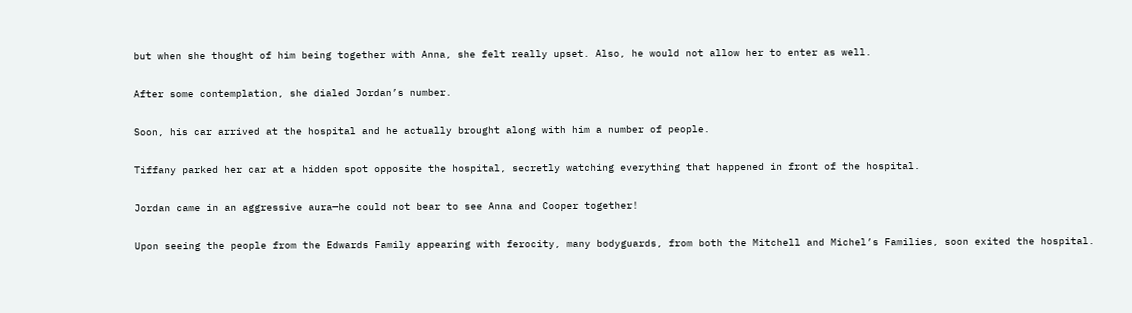but when she thought of him being together with Anna, she felt really upset. Also, he would not allow her to enter as well.

After some contemplation, she dialed Jordan’s number.

Soon, his car arrived at the hospital and he actually brought along with him a number of people.

Tiffany parked her car at a hidden spot opposite the hospital, secretly watching everything that happened in front of the hospital.

Jordan came in an aggressive aura—he could not bear to see Anna and Cooper together!

Upon seeing the people from the Edwards Family appearing with ferocity, many bodyguards, from both the Mitchell and Michel’s Families, soon exited the hospital.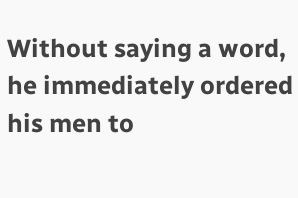Without saying a word, he immediately ordered his men to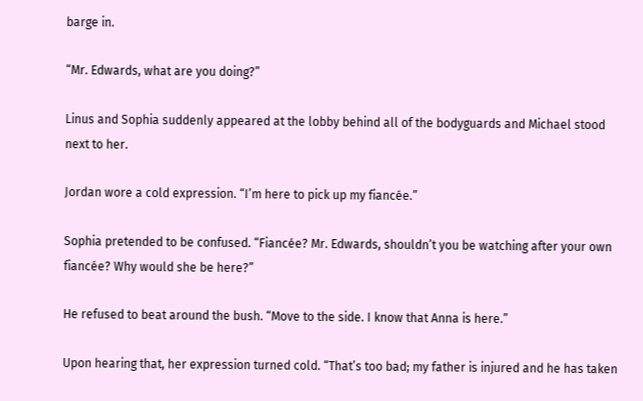barge in.

“Mr. Edwards, what are you doing?”

Linus and Sophia suddenly appeared at the lobby behind all of the bodyguards and Michael stood next to her.

Jordan wore a cold expression. “I’m here to pick up my fiancée.”

Sophia pretended to be confused. “Fiancée? Mr. Edwards, shouldn’t you be watching after your own fiancée? Why would she be here?”

He refused to beat around the bush. “Move to the side. I know that Anna is here.”

Upon hearing that, her expression turned cold. “That’s too bad; my father is injured and he has taken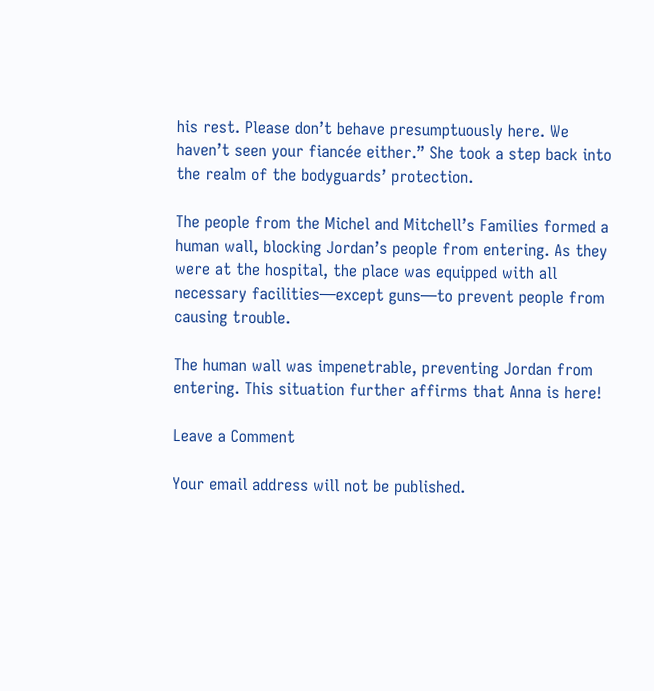his rest. Please don’t behave presumptuously here. We haven’t seen your fiancée either.” She took a step back into the realm of the bodyguards’ protection.

The people from the Michel and Mitchell’s Families formed a human wall, blocking Jordan’s people from entering. As they were at the hospital, the place was equipped with all necessary facilities—except guns—to prevent people from causing trouble.

The human wall was impenetrable, preventing Jordan from entering. This situation further affirms that Anna is here!

Leave a Comment

Your email address will not be published.